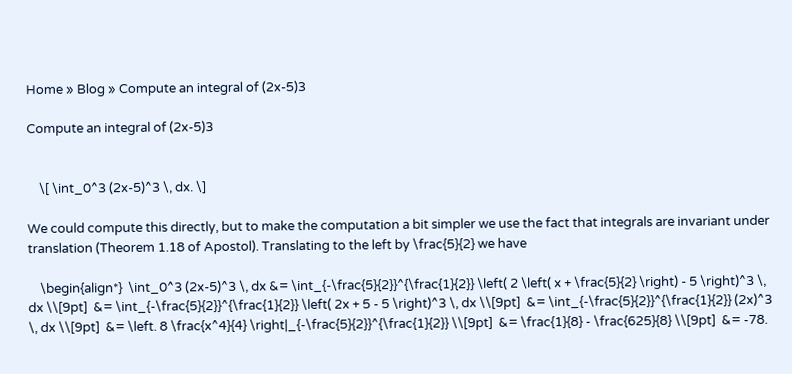Home » Blog » Compute an integral of (2x-5)3

Compute an integral of (2x-5)3


    \[ \int_0^3 (2x-5)^3 \, dx. \]

We could compute this directly, but to make the computation a bit simpler we use the fact that integrals are invariant under translation (Theorem 1.18 of Apostol). Translating to the left by \frac{5}{2} we have

    \begin{align*}  \int_0^3 (2x-5)^3 \, dx &= \int_{-\frac{5}{2}}^{\frac{1}{2}} \left( 2 \left( x + \frac{5}{2} \right) - 5 \right)^3 \, dx \\[9pt]  &= \int_{-\frac{5}{2}}^{\frac{1}{2}} \left( 2x + 5 - 5 \right)^3 \, dx \\[9pt]  &= \int_{-\frac{5}{2}}^{\frac{1}{2}} (2x)^3 \, dx \\[9pt]  &= \left. 8 \frac{x^4}{4} \right|_{-\frac{5}{2}}^{\frac{1}{2}} \\[9pt]  &= \frac{1}{8} - \frac{625}{8} \\[9pt]  &= -78.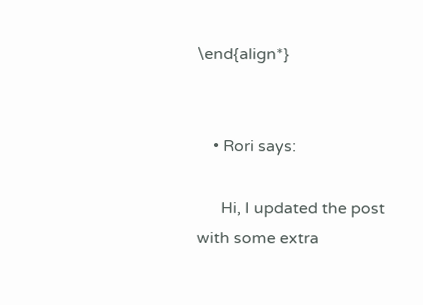\end{align*}


    • Rori says:

      Hi, I updated the post with some extra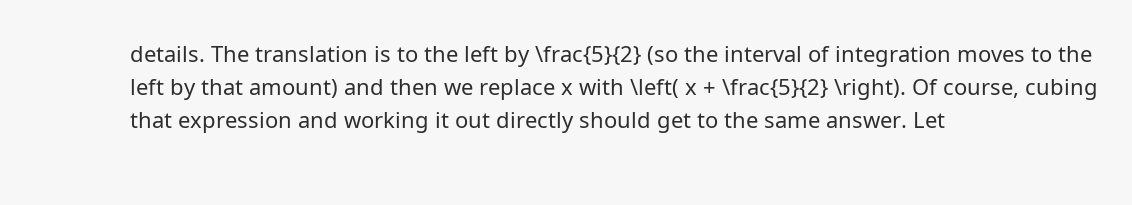details. The translation is to the left by \frac{5}{2} (so the interval of integration moves to the left by that amount) and then we replace x with \left( x + \frac{5}{2} \right). Of course, cubing that expression and working it out directly should get to the same answer. Let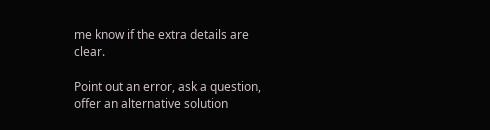me know if the extra details are clear.

Point out an error, ask a question, offer an alternative solution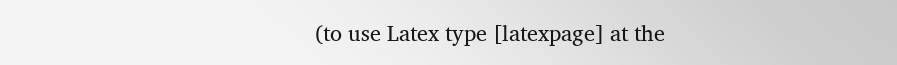(to use Latex type [latexpage] at the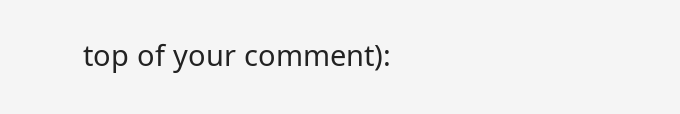top of your comment):